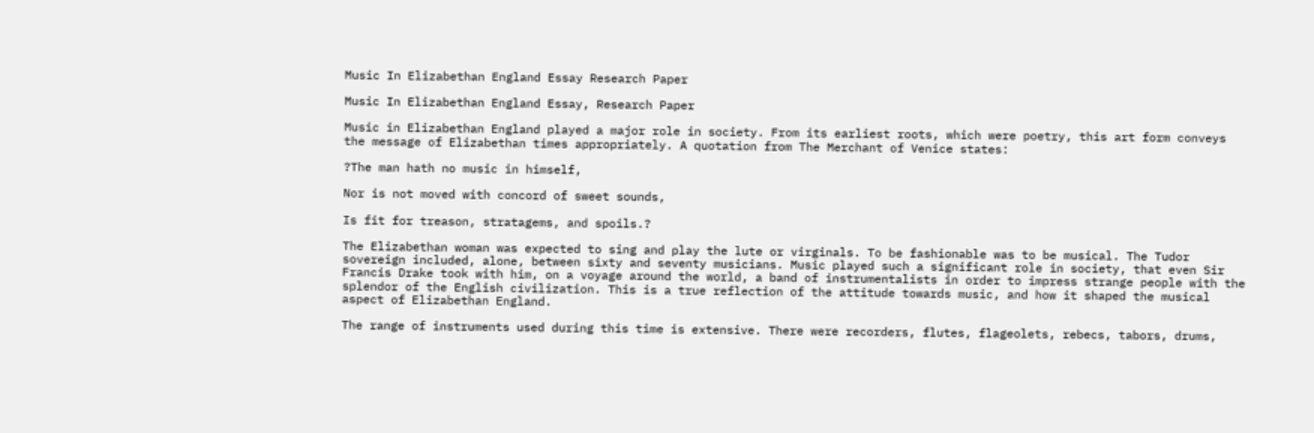Music In Elizabethan England Essay Research Paper

Music In Elizabethan England Essay, Research Paper

Music in Elizabethan England played a major role in society. From its earliest roots, which were poetry, this art form conveys the message of Elizabethan times appropriately. A quotation from The Merchant of Venice states:

?The man hath no music in himself,

Nor is not moved with concord of sweet sounds,

Is fit for treason, stratagems, and spoils.?

The Elizabethan woman was expected to sing and play the lute or virginals. To be fashionable was to be musical. The Tudor sovereign included, alone, between sixty and seventy musicians. Music played such a significant role in society, that even Sir Francis Drake took with him, on a voyage around the world, a band of instrumentalists in order to impress strange people with the splendor of the English civilization. This is a true reflection of the attitude towards music, and how it shaped the musical aspect of Elizabethan England.

The range of instruments used during this time is extensive. There were recorders, flutes, flageolets, rebecs, tabors, drums,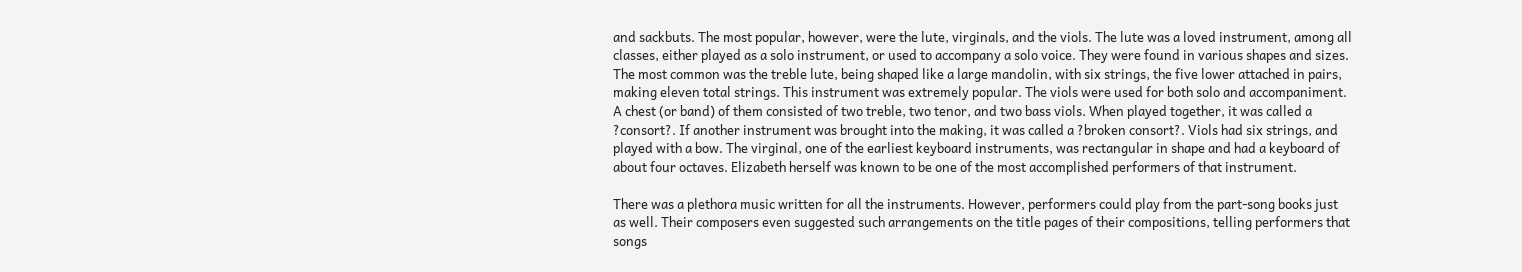and sackbuts. The most popular, however, were the lute, virginals, and the viols. The lute was a loved instrument, among all classes, either played as a solo instrument, or used to accompany a solo voice. They were found in various shapes and sizes. The most common was the treble lute, being shaped like a large mandolin, with six strings, the five lower attached in pairs, making eleven total strings. This instrument was extremely popular. The viols were used for both solo and accompaniment. A chest (or band) of them consisted of two treble, two tenor, and two bass viols. When played together, it was called a ?consort?. If another instrument was brought into the making, it was called a ?broken consort?. Viols had six strings, and played with a bow. The virginal, one of the earliest keyboard instruments, was rectangular in shape and had a keyboard of about four octaves. Elizabeth herself was known to be one of the most accomplished performers of that instrument.

There was a plethora music written for all the instruments. However, performers could play from the part-song books just as well. Their composers even suggested such arrangements on the title pages of their compositions, telling performers that songs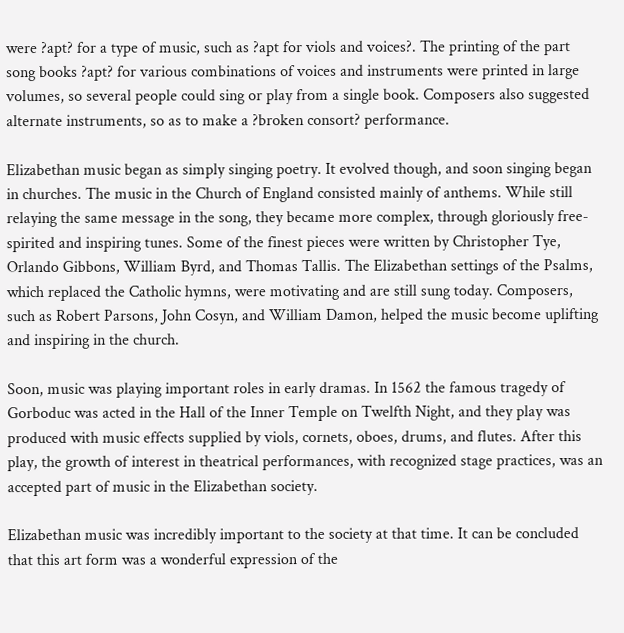were ?apt? for a type of music, such as ?apt for viols and voices?. The printing of the part song books ?apt? for various combinations of voices and instruments were printed in large volumes, so several people could sing or play from a single book. Composers also suggested alternate instruments, so as to make a ?broken consort? performance.

Elizabethan music began as simply singing poetry. It evolved though, and soon singing began in churches. The music in the Church of England consisted mainly of anthems. While still relaying the same message in the song, they became more complex, through gloriously free-spirited and inspiring tunes. Some of the finest pieces were written by Christopher Tye, Orlando Gibbons, William Byrd, and Thomas Tallis. The Elizabethan settings of the Psalms, which replaced the Catholic hymns, were motivating and are still sung today. Composers, such as Robert Parsons, John Cosyn, and William Damon, helped the music become uplifting and inspiring in the church.

Soon, music was playing important roles in early dramas. In 1562 the famous tragedy of Gorboduc was acted in the Hall of the Inner Temple on Twelfth Night, and they play was produced with music effects supplied by viols, cornets, oboes, drums, and flutes. After this play, the growth of interest in theatrical performances, with recognized stage practices, was an accepted part of music in the Elizabethan society.

Elizabethan music was incredibly important to the society at that time. It can be concluded that this art form was a wonderful expression of the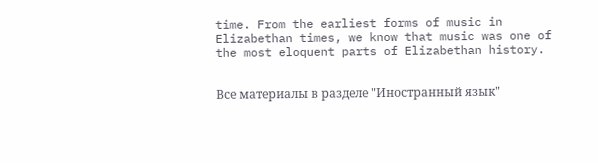time. From the earliest forms of music in Elizabethan times, we know that music was one of the most eloquent parts of Elizabethan history.


Все материалы в разделе "Иностранный язык"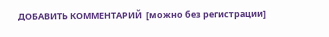ДОБАВИТЬ КОММЕНТАРИЙ  [можно без регистрации]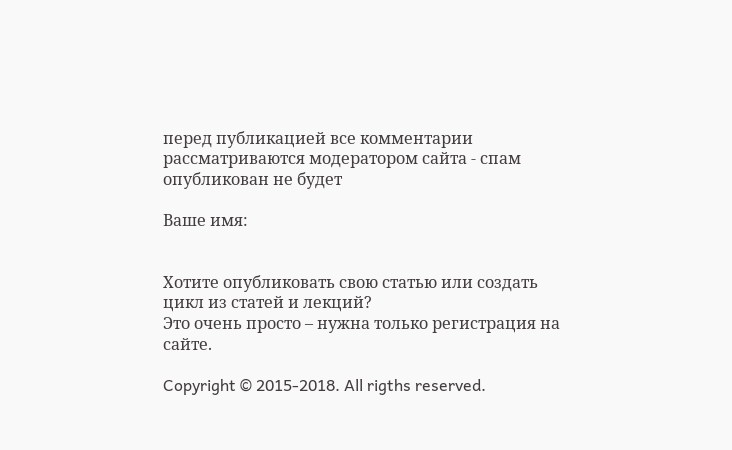перед публикацией все комментарии рассматриваются модератором сайта - спам опубликован не будет

Ваше имя:


Хотите опубликовать свою статью или создать цикл из статей и лекций?
Это очень просто – нужна только регистрация на сайте.

Copyright © 2015-2018. All rigths reserved.